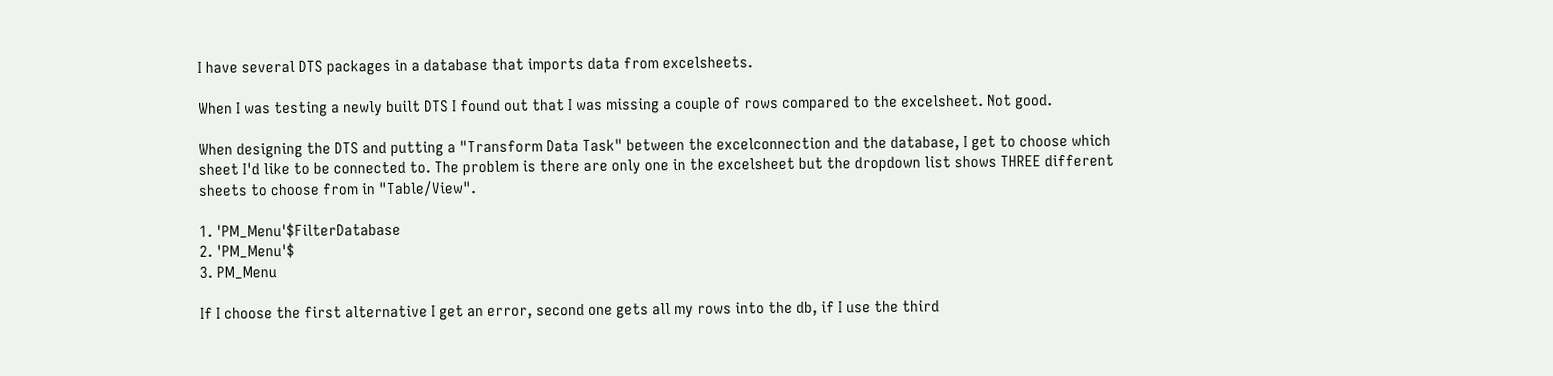I have several DTS packages in a database that imports data from excelsheets.

When I was testing a newly built DTS I found out that I was missing a couple of rows compared to the excelsheet. Not good.

When designing the DTS and putting a "Transform Data Task" between the excelconnection and the database, I get to choose which sheet I'd like to be connected to. The problem is there are only one in the excelsheet but the dropdown list shows THREE different sheets to choose from in "Table/View".

1. 'PM_Menu'$FilterDatabase
2. 'PM_Menu'$
3. PM_Menu

If I choose the first alternative I get an error, second one gets all my rows into the db, if I use the third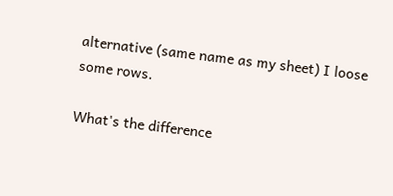alternative (same name as my sheet) I loose some rows.

What's the difference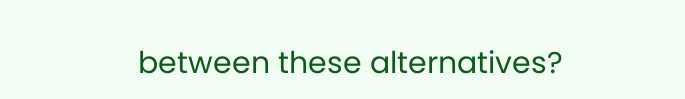between these alternatives?